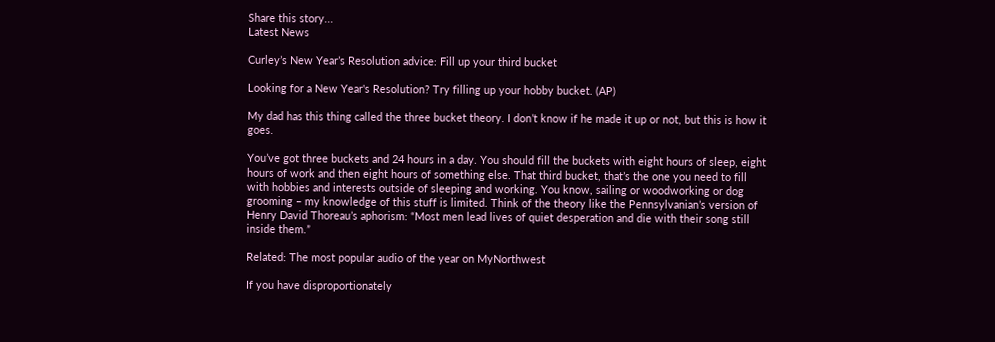Share this story...
Latest News

Curley’s New Year’s Resolution advice: Fill up your third bucket

Looking for a New Year's Resolution? Try filling up your hobby bucket. (AP)

My dad has this thing called the three bucket theory. I don’t know if he made it up or not, but this is how it goes.

You’ve got three buckets and 24 hours in a day. You should fill the buckets with eight hours of sleep, eight hours of work and then eight hours of something else. That third bucket, that’s the one you need to fill with hobbies and interests outside of sleeping and working. You know, sailing or woodworking or dog grooming – my knowledge of this stuff is limited. Think of the theory like the Pennsylvanian’s version of Henry David Thoreau’s aphorism: “Most men lead lives of quiet desperation and die with their song still inside them.”

Related: The most popular audio of the year on MyNorthwest

If you have disproportionately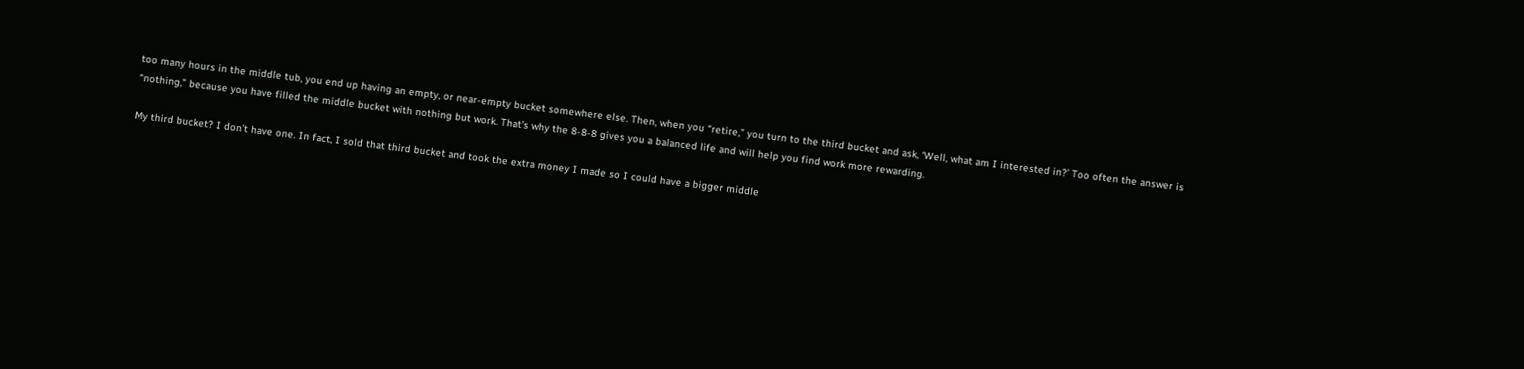too many hours in the middle tub, you end up having an empty, or near-empty bucket somewhere else. Then, when you “retire,” you turn to the third bucket and ask, ‘Well, what am I interested in?’ Too often the answer is “nothing,” because you have filled the middle bucket with nothing but work. That’s why the 8-8-8 gives you a balanced life and will help you find work more rewarding.

My third bucket? I don’t have one. In fact, I sold that third bucket and took the extra money I made so I could have a bigger middle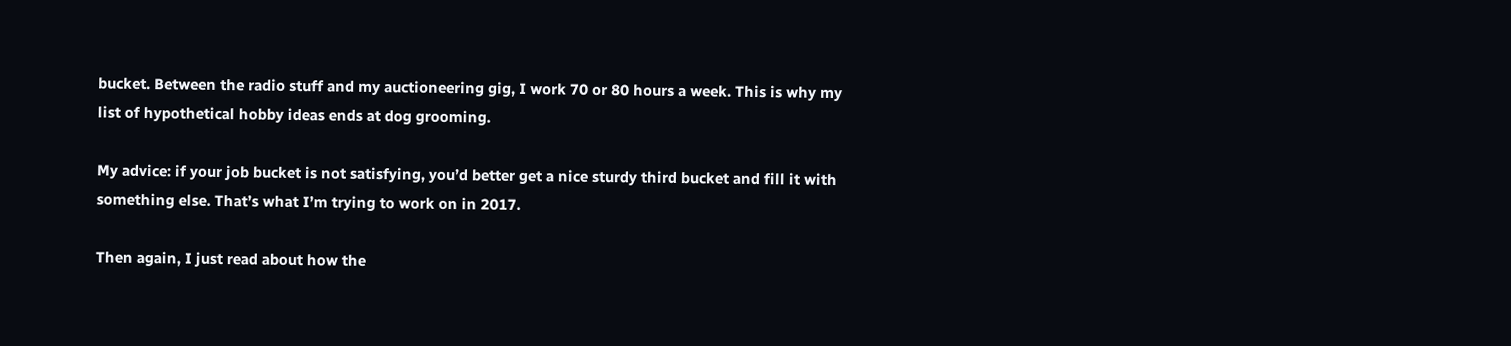bucket. Between the radio stuff and my auctioneering gig, I work 70 or 80 hours a week. This is why my list of hypothetical hobby ideas ends at dog grooming.

My advice: if your job bucket is not satisfying, you’d better get a nice sturdy third bucket and fill it with something else. That’s what I’m trying to work on in 2017.

Then again, I just read about how the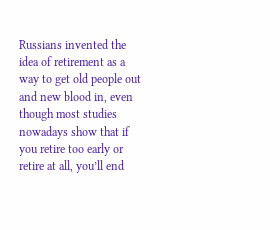Russians invented the idea of retirement as a way to get old people out and new blood in, even though most studies nowadays show that if you retire too early or retire at all, you’ll end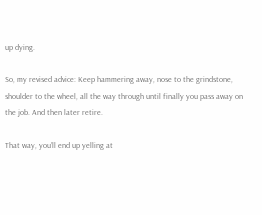up dying.

So, my revised advice: Keep hammering away, nose to the grindstone, shoulder to the wheel, all the way through until finally you pass away on the job. And then later retire.

That way, you’ll end up yelling at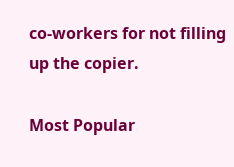co-workers for not filling up the copier.

Most Popular